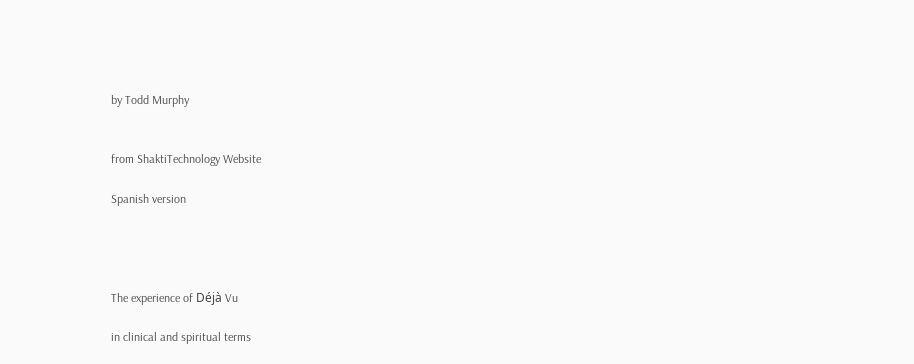by Todd Murphy


from ShaktiTechnology Website

Spanish version




The experience of Déjà Vu

in clinical and spiritual terms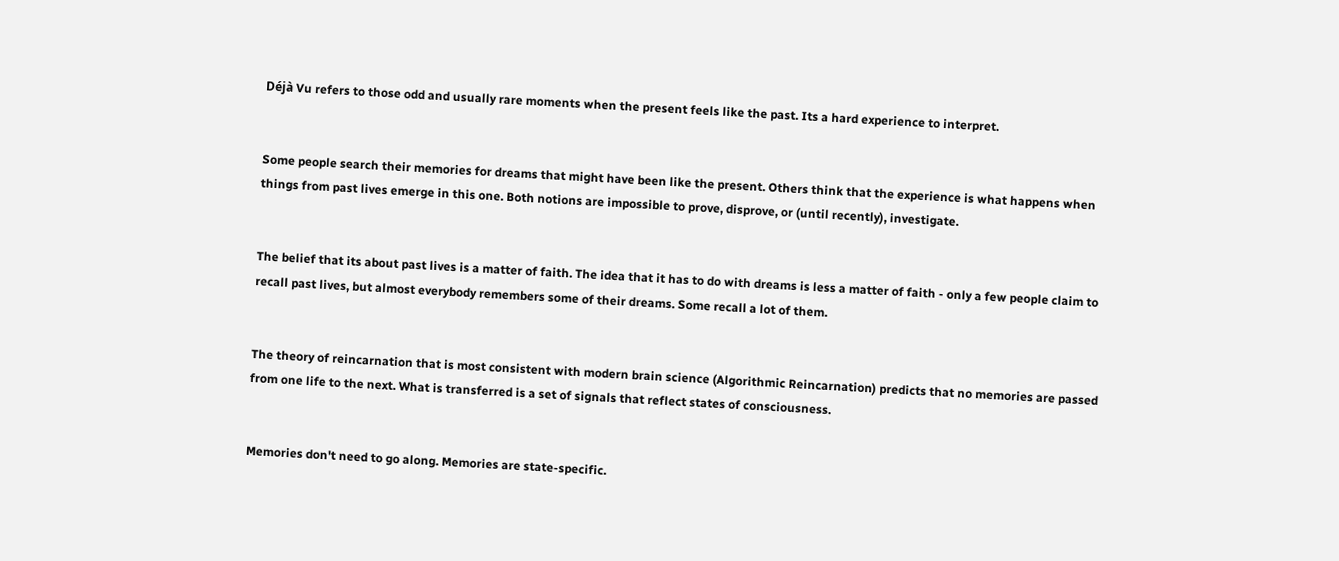Déjà Vu refers to those odd and usually rare moments when the present feels like the past. Its a hard experience to interpret.


Some people search their memories for dreams that might have been like the present. Others think that the experience is what happens when things from past lives emerge in this one. Both notions are impossible to prove, disprove, or (until recently), investigate.


The belief that its about past lives is a matter of faith. The idea that it has to do with dreams is less a matter of faith - only a few people claim to recall past lives, but almost everybody remembers some of their dreams. Some recall a lot of them.


The theory of reincarnation that is most consistent with modern brain science (Algorithmic Reincarnation) predicts that no memories are passed from one life to the next. What is transferred is a set of signals that reflect states of consciousness.


Memories don't need to go along. Memories are state-specific.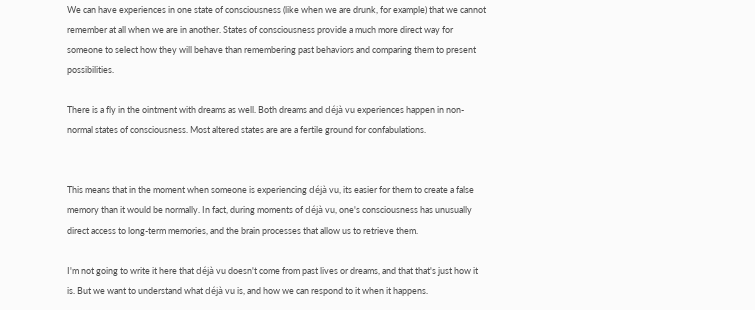We can have experiences in one state of consciousness (like when we are drunk, for example) that we cannot remember at all when we are in another. States of consciousness provide a much more direct way for someone to select how they will behave than remembering past behaviors and comparing them to present possibilities.

There is a fly in the ointment with dreams as well. Both dreams and déjà vu experiences happen in non-normal states of consciousness. Most altered states are are a fertile ground for confabulations.


This means that in the moment when someone is experiencing déjà vu, its easier for them to create a false memory than it would be normally. In fact, during moments of déjà vu, one's consciousness has unusually direct access to long-term memories, and the brain processes that allow us to retrieve them.

I'm not going to write it here that déjà vu doesn't come from past lives or dreams, and that that's just how it is. But we want to understand what déjà vu is, and how we can respond to it when it happens.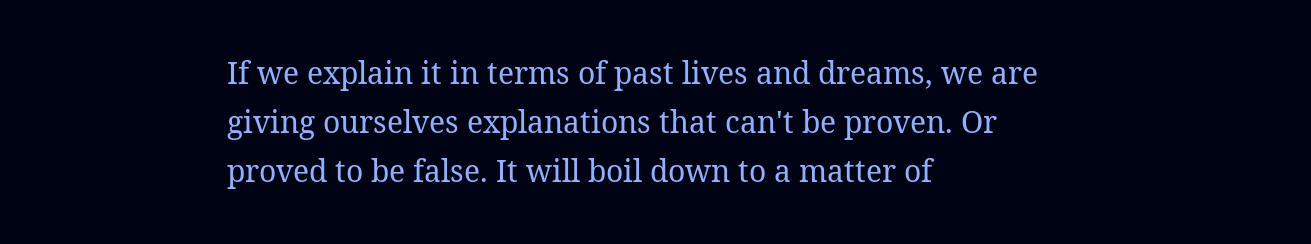If we explain it in terms of past lives and dreams, we are giving ourselves explanations that can't be proven. Or proved to be false. It will boil down to a matter of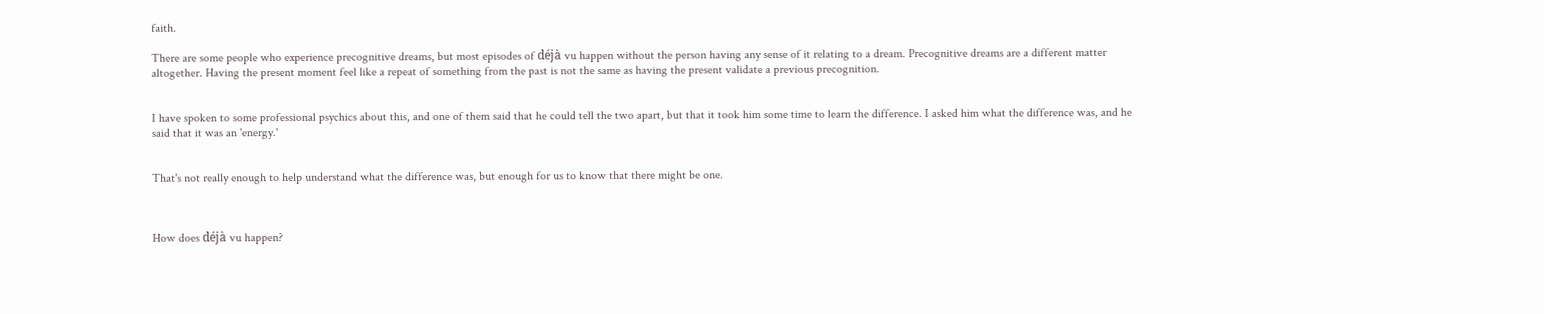faith.

There are some people who experience precognitive dreams, but most episodes of déjà vu happen without the person having any sense of it relating to a dream. Precognitive dreams are a different matter altogether. Having the present moment feel like a repeat of something from the past is not the same as having the present validate a previous precognition.


I have spoken to some professional psychics about this, and one of them said that he could tell the two apart, but that it took him some time to learn the difference. I asked him what the difference was, and he said that it was an 'energy.'


That's not really enough to help understand what the difference was, but enough for us to know that there might be one.



How does déjà vu happen?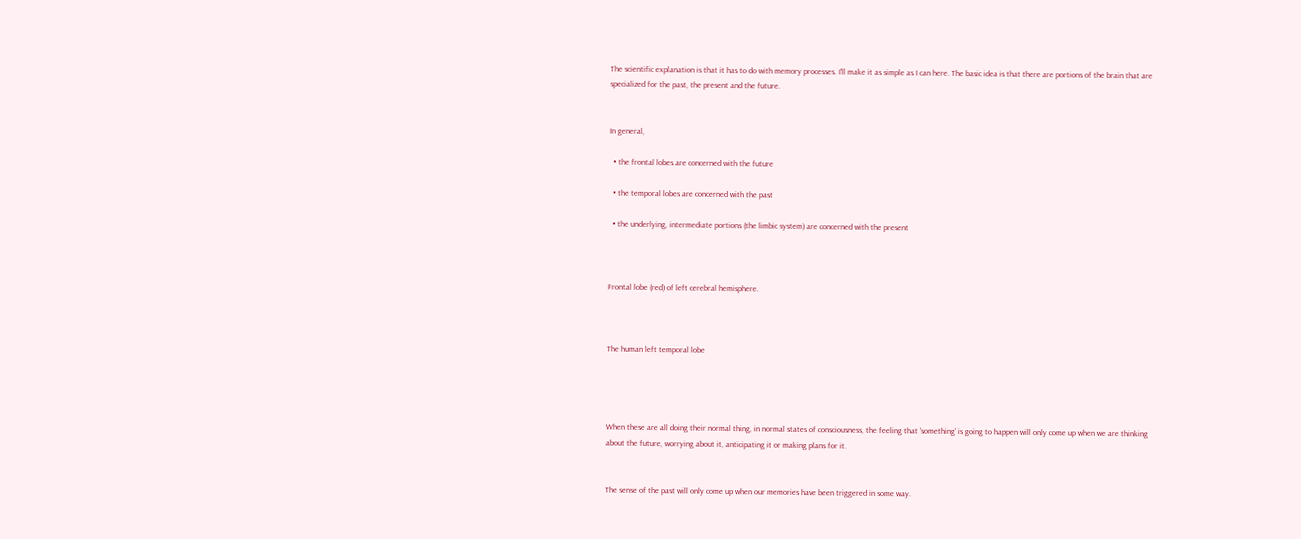The scientific explanation is that it has to do with memory processes. I'll make it as simple as I can here. The basic idea is that there are portions of the brain that are specialized for the past, the present and the future.


In general,

  • the frontal lobes are concerned with the future

  • the temporal lobes are concerned with the past

  • the underlying, intermediate portions (the limbic system) are concerned with the present



Frontal lobe (red) of left cerebral hemisphere.



The human left temporal lobe




When these are all doing their normal thing, in normal states of consciousness, the feeling that 'something' is going to happen will only come up when we are thinking about the future, worrying about it, anticipating it or making plans for it.


The sense of the past will only come up when our memories have been triggered in some way.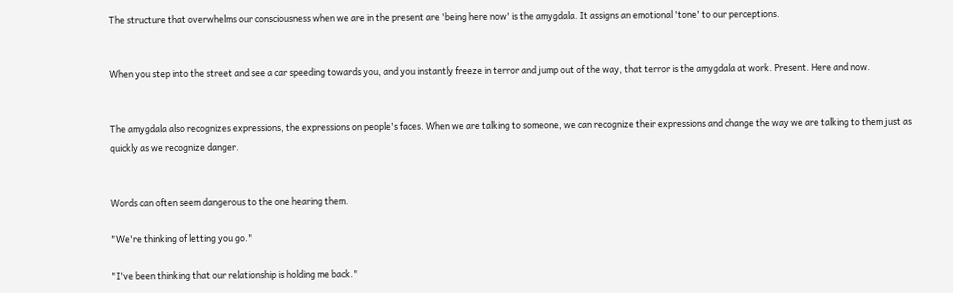The structure that overwhelms our consciousness when we are in the present are 'being here now' is the amygdala. It assigns an emotional 'tone' to our perceptions.


When you step into the street and see a car speeding towards you, and you instantly freeze in terror and jump out of the way, that terror is the amygdala at work. Present. Here and now.


The amygdala also recognizes expressions, the expressions on people's faces. When we are talking to someone, we can recognize their expressions and change the way we are talking to them just as quickly as we recognize danger.


Words can often seem dangerous to the one hearing them.

"We're thinking of letting you go."

"I've been thinking that our relationship is holding me back."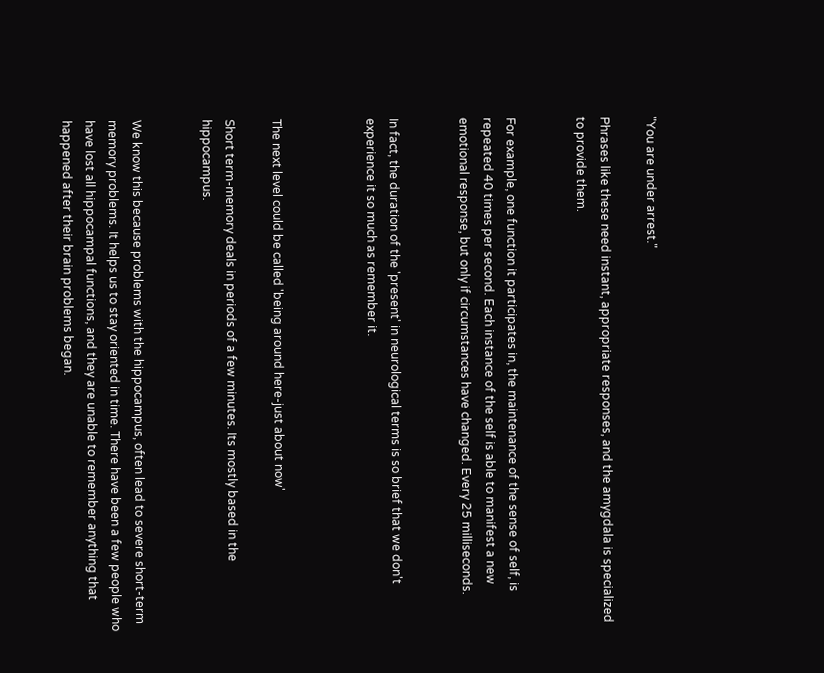"You are under arrest."

Phrases like these need instant, appropriate responses, and the amygdala is specialized to provide them.


For example, one function it participates in, the maintenance of the sense of self, is repeated 40 times per second. Each instance of the self is able to manifest a new emotional response, but only if circumstances have changed. Every 25 milliseconds.


In fact, the duration of the 'present' in neurological terms is so brief that we don't experience it so much as remember it.



The next level could be called 'being around here-just about now'

Short term-memory deals in periods of a few minutes. Its mostly based in the hippocampus.


We know this because problems with the hippocampus, often lead to severe short-term memory problems. It helps us to stay oriented in time. There have been a few people who have lost all hippocampal functions, and they are unable to remember anything that happened after their brain problems began.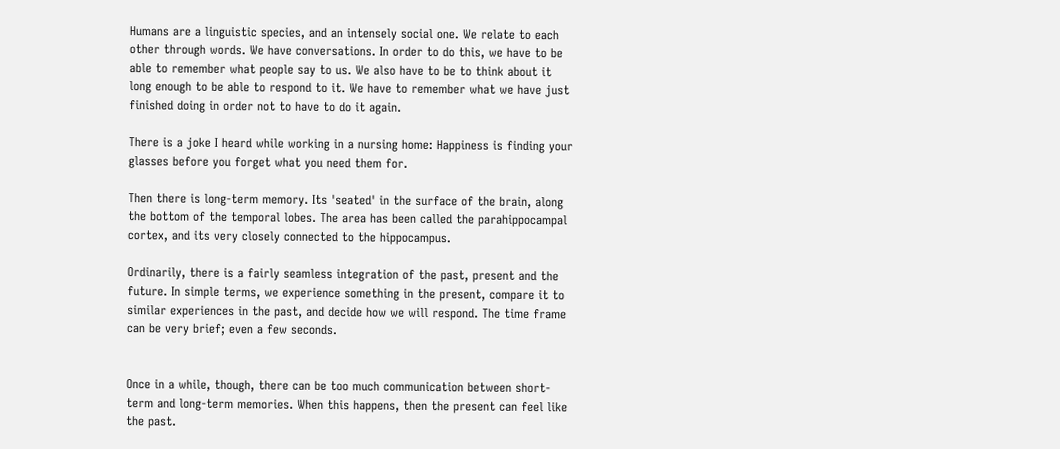Humans are a linguistic species, and an intensely social one. We relate to each other through words. We have conversations. In order to do this, we have to be able to remember what people say to us. We also have to be to think about it long enough to be able to respond to it. We have to remember what we have just finished doing in order not to have to do it again.

There is a joke I heard while working in a nursing home: Happiness is finding your glasses before you forget what you need them for.

Then there is long-term memory. Its 'seated' in the surface of the brain, along the bottom of the temporal lobes. The area has been called the parahippocampal cortex, and its very closely connected to the hippocampus.

Ordinarily, there is a fairly seamless integration of the past, present and the future. In simple terms, we experience something in the present, compare it to similar experiences in the past, and decide how we will respond. The time frame can be very brief; even a few seconds.


Once in a while, though, there can be too much communication between short-term and long-term memories. When this happens, then the present can feel like the past.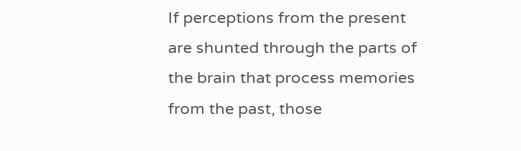If perceptions from the present are shunted through the parts of the brain that process memories from the past, those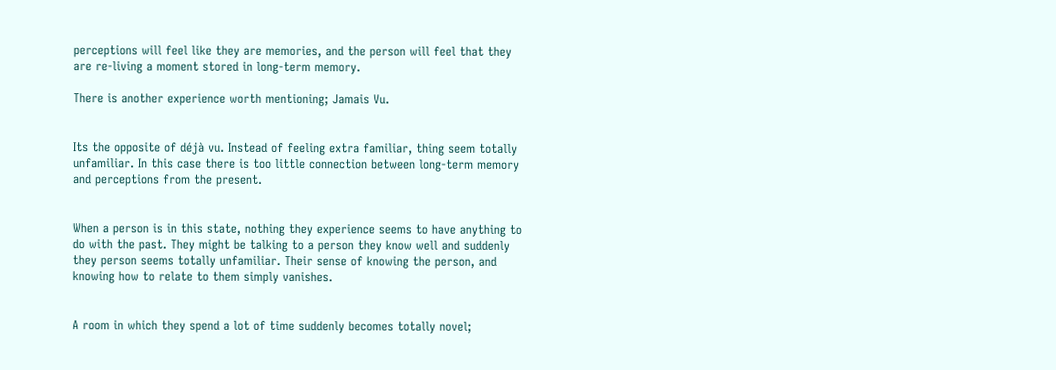perceptions will feel like they are memories, and the person will feel that they are re-living a moment stored in long-term memory.

There is another experience worth mentioning; Jamais Vu.


Its the opposite of déjà vu. Instead of feeling extra familiar, thing seem totally unfamiliar. In this case there is too little connection between long-term memory and perceptions from the present.


When a person is in this state, nothing they experience seems to have anything to do with the past. They might be talking to a person they know well and suddenly they person seems totally unfamiliar. Their sense of knowing the person, and knowing how to relate to them simply vanishes.


A room in which they spend a lot of time suddenly becomes totally novel;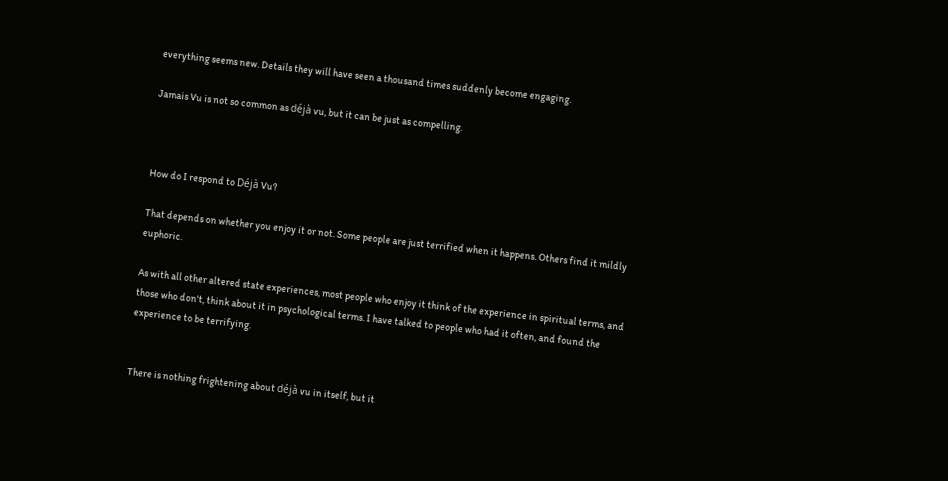everything seems new. Details they will have seen a thousand times suddenly become engaging.

Jamais Vu is not so common as déjà vu, but it can be just as compelling.



How do I respond to Déjà Vu?

That depends on whether you enjoy it or not. Some people are just terrified when it happens. Others find it mildly euphoric.

As with all other altered state experiences, most people who enjoy it think of the experience in spiritual terms, and those who don't, think about it in psychological terms. I have talked to people who had it often, and found the experience to be terrifying.


There is nothing frightening about déjà vu in itself, but it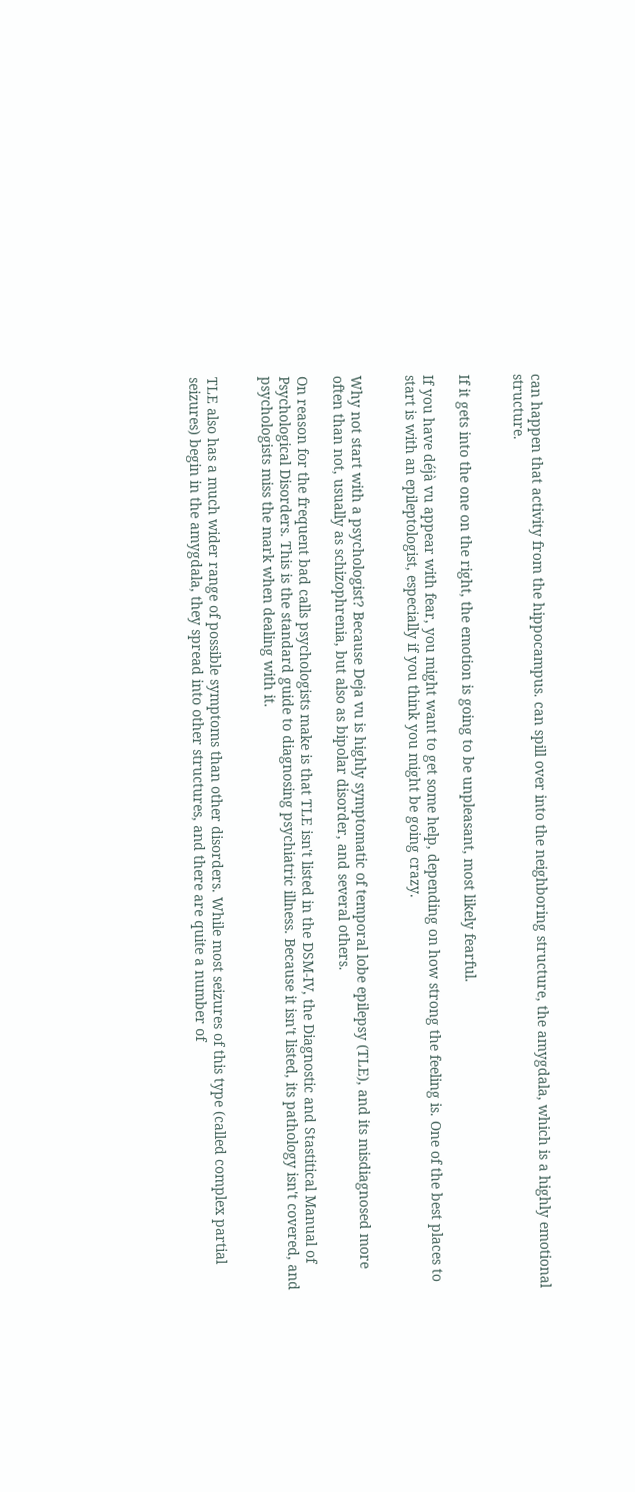can happen that activity from the hippocampus. can spill over into the neighboring structure, the amygdala, which is a highly emotional structure.


If it gets into the one on the right, the emotion is going to be unpleasant, most likely fearful.

If you have déjà vu appear with fear, you might want to get some help, depending on how strong the feeling is. One of the best places to start is with an epileptologist, especially if you think you might be going crazy.


Why not start with a psychologist? Because Deja vu is highly symptomatic of temporal lobe epilepsy (TLE), and its misdiagnosed more often than not, usually as schizophrenia, but also as bipolar disorder, and several others.

On reason for the frequent bad calls psychologists make is that TLE isn't listed in the DSM-IV, the Diagnostic and Stastitical Manual of Psychological Disorders. This is the standard guide to diagnosing psychiatric illness. Because it isn't listed, its pathology isn't covered, and psychologists miss the mark when dealing with it.


TLE also has a much wider range of possible symptoms than other disorders. While most seizures of this type (called complex partial seizures) begin in the amygdala, they spread into other structures, and there are quite a number of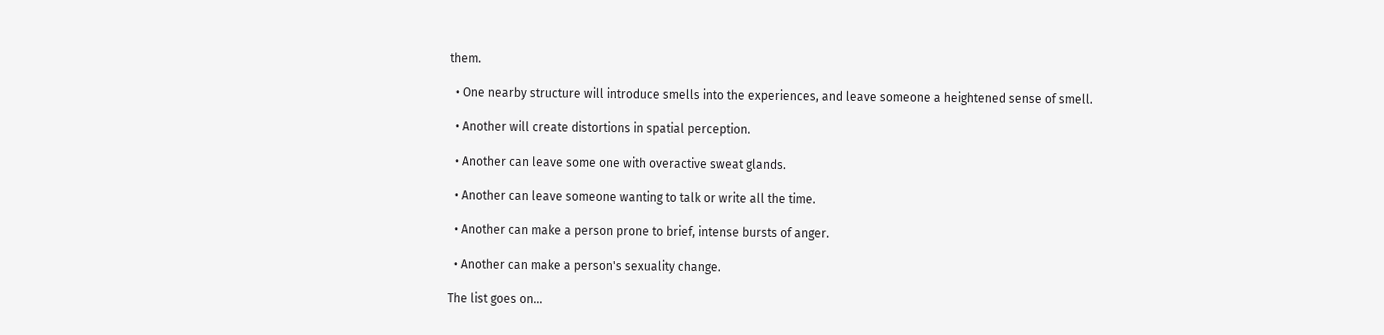them.

  • One nearby structure will introduce smells into the experiences, and leave someone a heightened sense of smell.

  • Another will create distortions in spatial perception.

  • Another can leave some one with overactive sweat glands.

  • Another can leave someone wanting to talk or write all the time.

  • Another can make a person prone to brief, intense bursts of anger.

  • Another can make a person's sexuality change.

The list goes on...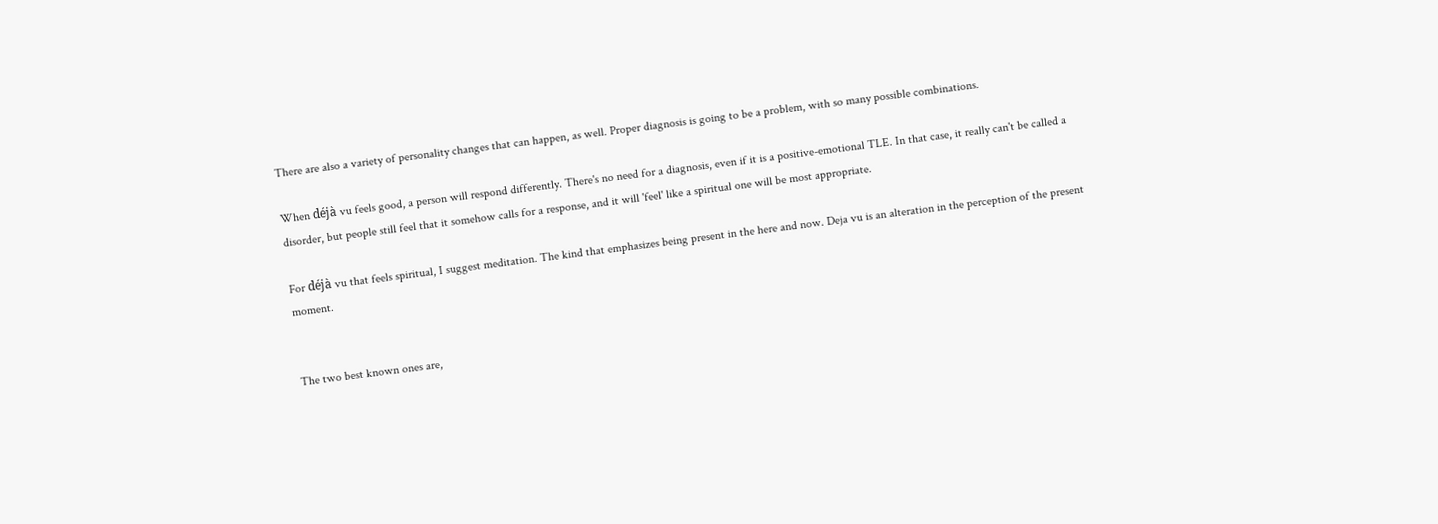There are also a variety of personality changes that can happen, as well. Proper diagnosis is going to be a problem, with so many possible combinations.

When déjà vu feels good, a person will respond differently. There's no need for a diagnosis, even if it is a positive-emotional TLE. In that case, it really can't be called a disorder, but people still feel that it somehow calls for a response, and it will 'feel' like a spiritual one will be most appropriate.

For déjà vu that feels spiritual, I suggest meditation. The kind that emphasizes being present in the here and now. Deja vu is an alteration in the perception of the present moment.


The two best known ones are,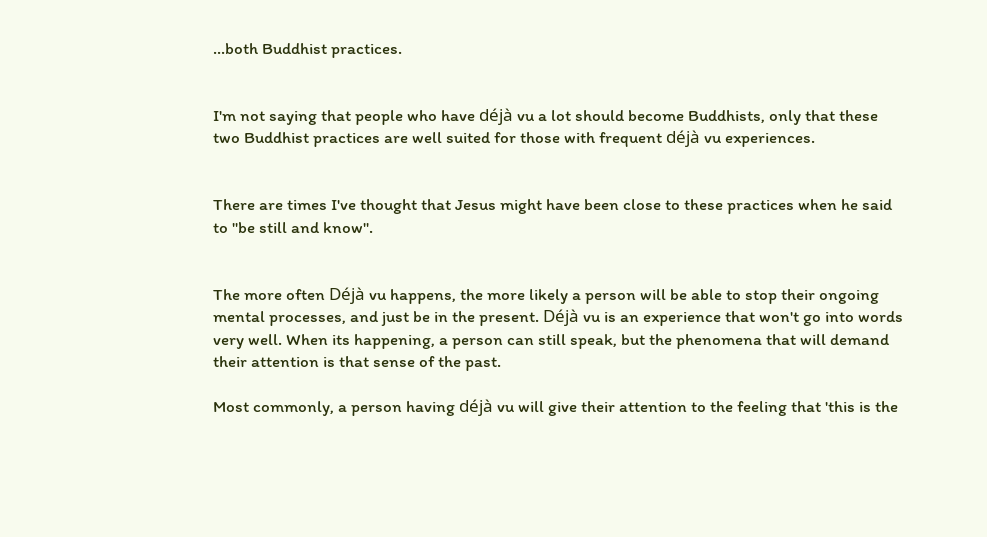...both Buddhist practices.


I'm not saying that people who have déjà vu a lot should become Buddhists, only that these two Buddhist practices are well suited for those with frequent déjà vu experiences.


There are times I've thought that Jesus might have been close to these practices when he said to "be still and know".


The more often Déjà vu happens, the more likely a person will be able to stop their ongoing mental processes, and just be in the present. Déjà vu is an experience that won't go into words very well. When its happening, a person can still speak, but the phenomena that will demand their attention is that sense of the past.

Most commonly, a person having déjà vu will give their attention to the feeling that 'this is the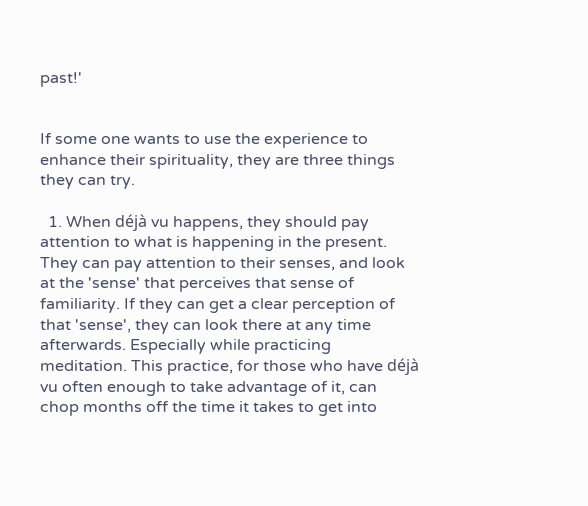past!'


If some one wants to use the experience to enhance their spirituality, they are three things they can try.

  1. When déjà vu happens, they should pay attention to what is happening in the present. They can pay attention to their senses, and look at the 'sense' that perceives that sense of familiarity. If they can get a clear perception of that 'sense', they can look there at any time afterwards. Especially while practicing meditation. This practice, for those who have déjà vu often enough to take advantage of it, can chop months off the time it takes to get into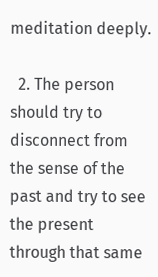meditation deeply.

  2. The person should try to disconnect from the sense of the past and try to see the present through that same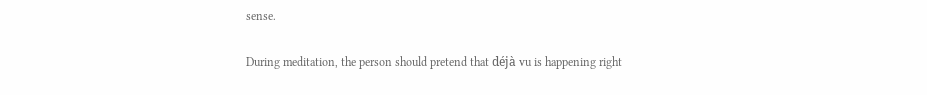sense.

During meditation, the person should pretend that déjà vu is happening right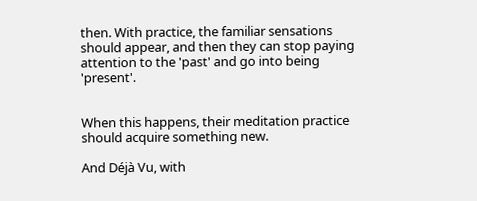then. With practice, the familiar sensations should appear, and then they can stop paying attention to the 'past' and go into being 'present'.


When this happens, their meditation practice should acquire something new.

And Déjà Vu, with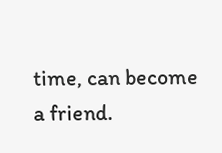time, can become a friend.